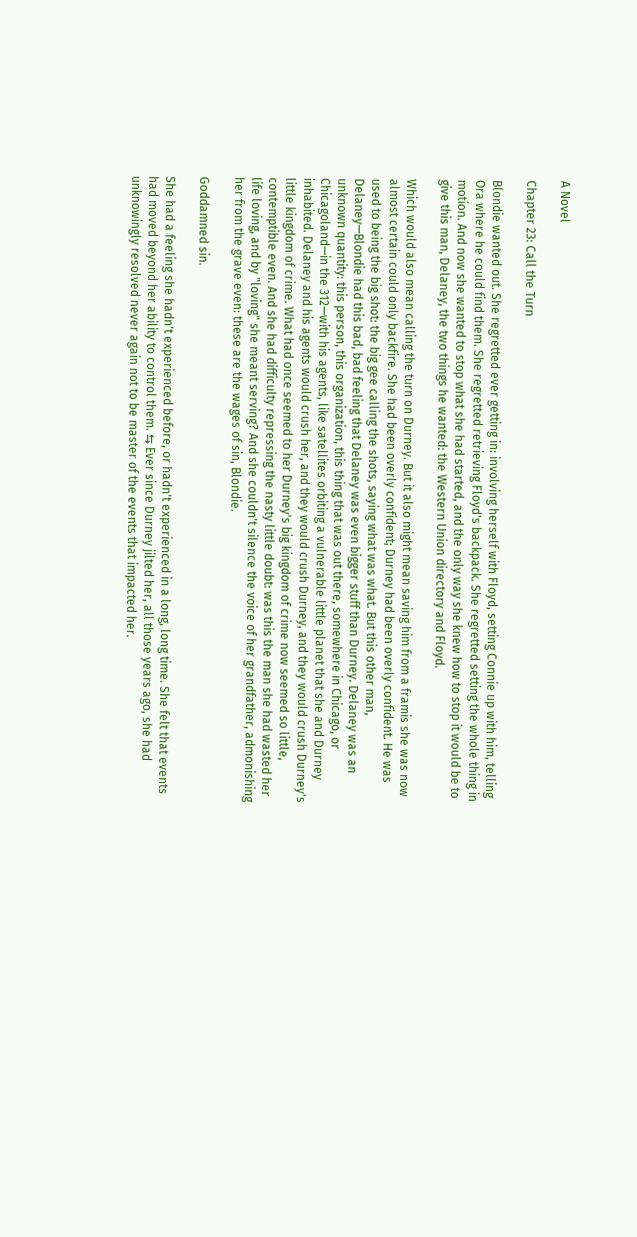A Novel

Chapter 23: Call the Turn

Blondie wanted out. She regretted ever getting in: involving herself with Floyd, setting Connie up with him, telling Ora where he could find them. She regretted retrieving Floyd's backpack. She regretted setting the whole thing in motion. And now she wanted to stop what she had started, and the only way she knew how to stop it would be to give this man, Delaney, the two things he wanted: the Western Union directory and Floyd.

Which would also mean calling the turn on Durney. But it also might mean saving him from a framis she was now almost certain could only backfire. She had been overly confident; Durney had been overly confident. He was used to being the big shot: the big gee calling the shots, saying what was what. But this other man, Delaney—Blondie had this bad, bad feeling that Delaney was even bigger stuff than Durney. Delaney was an unknown quantity: this person, this organization, this thing that was out there, somewhere in Chicago, or Chicagoland—in the 312—with his agents, like satellites orbiting a vulnerable little planet that she and Durney inhabited. Delaney and his agents would crush her, and they would crush Durney, and they would crush Durney's little kingdom of crime. What had once seemed to her Durney's big kingdom of crime now seemed so little, contemptible even. And she had difficulty repressing the nasty little doubt: was this the man she had wasted her life loving, and by "loving" she meant serving? And she couldn't silence the voice of her grandfather, admonishing her from the grave even: these are the wages of sin, Blondie.

Goddamned sin.

She had a feeling she hadn't experienced before, or hadn't experienced in a long, long time. She felt that events had moved beyond her ability to control them. ⇆ Ever since Durney jilted her, all those years ago, she had unknowingly resolved never again not to be master of the events that impacted her.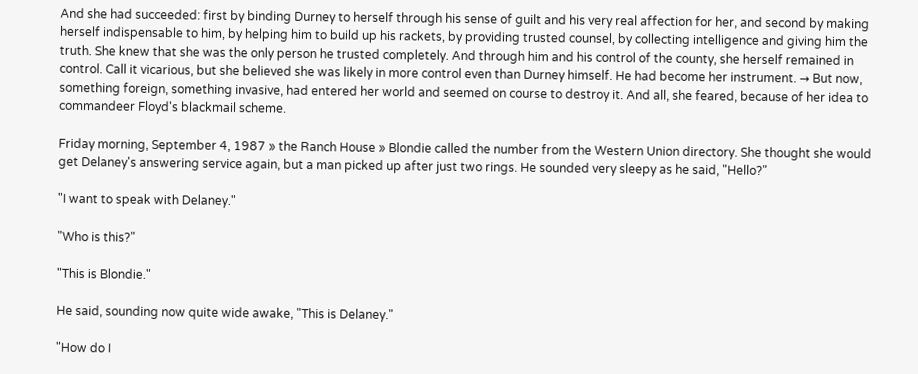And she had succeeded: first by binding Durney to herself through his sense of guilt and his very real affection for her, and second by making herself indispensable to him, by helping him to build up his rackets, by providing trusted counsel, by collecting intelligence and giving him the truth. She knew that she was the only person he trusted completely. And through him and his control of the county, she herself remained in control. Call it vicarious, but she believed she was likely in more control even than Durney himself. He had become her instrument. → But now, something foreign, something invasive, had entered her world and seemed on course to destroy it. And all, she feared, because of her idea to commandeer Floyd's blackmail scheme.

Friday morning, September 4, 1987 » the Ranch House » Blondie called the number from the Western Union directory. She thought she would get Delaney's answering service again, but a man picked up after just two rings. He sounded very sleepy as he said, "Hello?"

"I want to speak with Delaney."

"Who is this?"

"This is Blondie."

He said, sounding now quite wide awake, "This is Delaney."

"How do I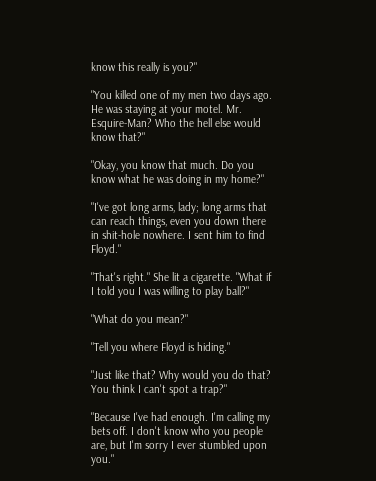know this really is you?"

"You killed one of my men two days ago. He was staying at your motel. Mr. Esquire-Man? Who the hell else would know that?"

"Okay, you know that much. Do you know what he was doing in my home?"

"I've got long arms, lady; long arms that can reach things, even you down there in shit-hole nowhere. I sent him to find Floyd."

"That's right." She lit a cigarette. "What if I told you I was willing to play ball?"

"What do you mean?"

"Tell you where Floyd is hiding."

"Just like that? Why would you do that? You think I can't spot a trap?"

"Because I've had enough. I'm calling my bets off. I don't know who you people are, but I'm sorry I ever stumbled upon you."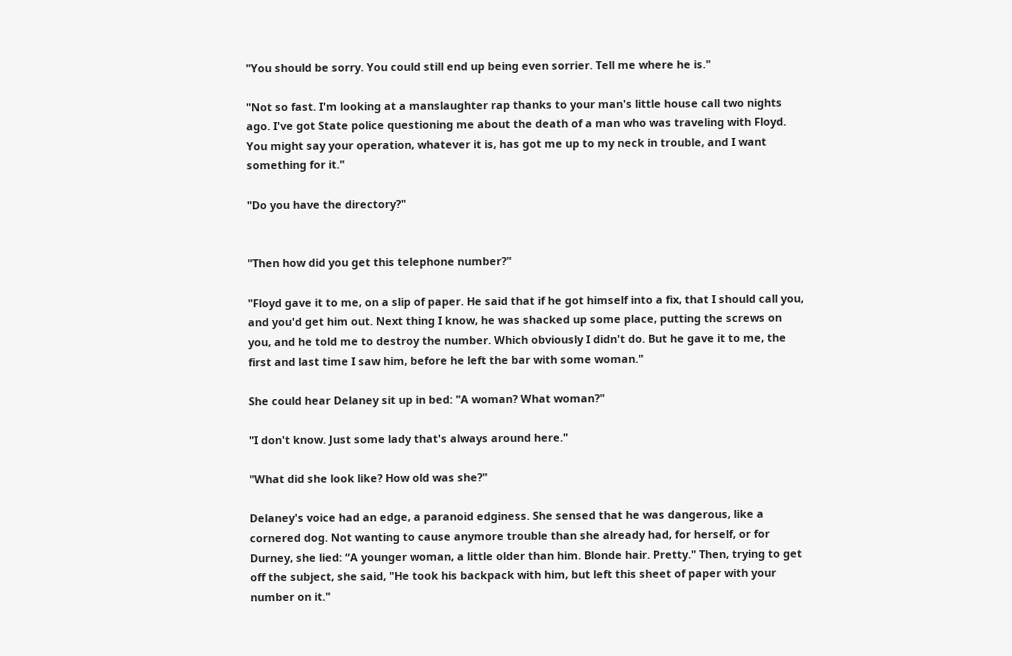"You should be sorry. You could still end up being even sorrier. Tell me where he is."

"Not so fast. I'm looking at a manslaughter rap thanks to your man's little house call two nights ago. I've got State police questioning me about the death of a man who was traveling with Floyd. You might say your operation, whatever it is, has got me up to my neck in trouble, and I want something for it."

"Do you have the directory?"


"Then how did you get this telephone number?"

"Floyd gave it to me, on a slip of paper. He said that if he got himself into a fix, that I should call you, and you'd get him out. Next thing I know, he was shacked up some place, putting the screws on you, and he told me to destroy the number. Which obviously I didn't do. But he gave it to me, the first and last time I saw him, before he left the bar with some woman."

She could hear Delaney sit up in bed: "A woman? What woman?"

"I don't know. Just some lady that's always around here."

"What did she look like? How old was she?"

Delaney's voice had an edge, a paranoid edginess. She sensed that he was dangerous, like a cornered dog. Not wanting to cause anymore trouble than she already had, for herself, or for Durney, she lied: “A younger woman, a little older than him. Blonde hair. Pretty." Then, trying to get off the subject, she said, "He took his backpack with him, but left this sheet of paper with your number on it."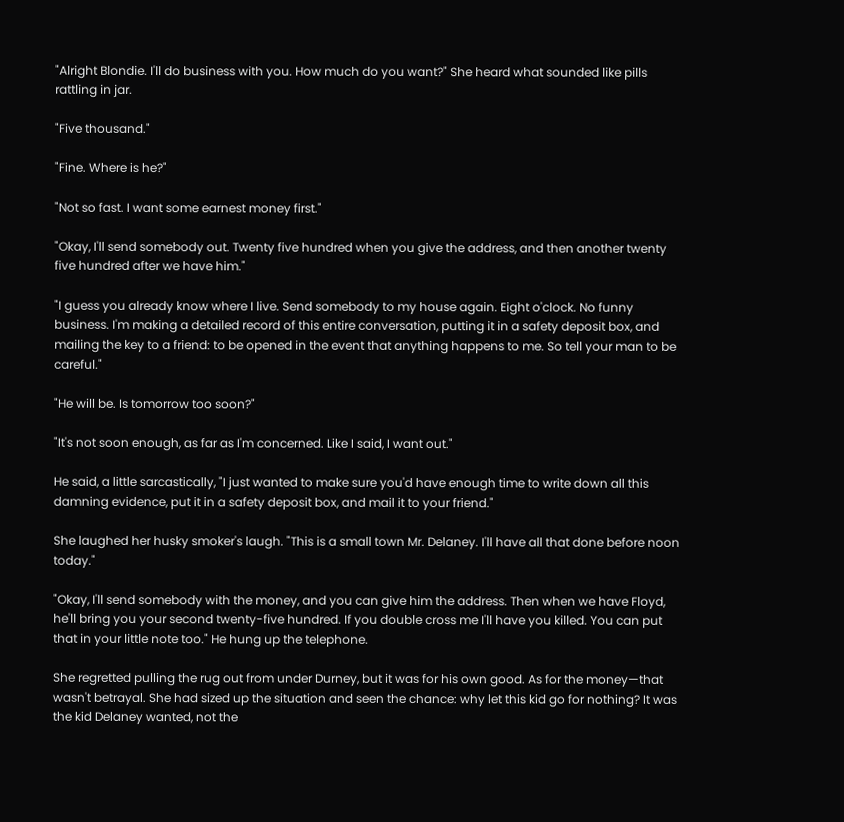"Alright Blondie. I'll do business with you. How much do you want?" She heard what sounded like pills rattling in jar.

"Five thousand."

"Fine. Where is he?"

"Not so fast. I want some earnest money first."

"Okay, I'll send somebody out. Twenty five hundred when you give the address, and then another twenty five hundred after we have him."

"I guess you already know where I live. Send somebody to my house again. Eight o'clock. No funny business. I'm making a detailed record of this entire conversation, putting it in a safety deposit box, and mailing the key to a friend: to be opened in the event that anything happens to me. So tell your man to be careful."

"He will be. Is tomorrow too soon?"

"It's not soon enough, as far as I'm concerned. Like I said, I want out."

He said, a little sarcastically, "I just wanted to make sure you'd have enough time to write down all this damning evidence, put it in a safety deposit box, and mail it to your friend."

She laughed her husky smoker's laugh. "This is a small town Mr. Delaney. I'll have all that done before noon today."

"Okay, I'll send somebody with the money, and you can give him the address. Then when we have Floyd, he'll bring you your second twenty-five hundred. If you double cross me I'll have you killed. You can put that in your little note too." He hung up the telephone.

She regretted pulling the rug out from under Durney, but it was for his own good. As for the money—that wasn't betrayal. She had sized up the situation and seen the chance: why let this kid go for nothing? It was the kid Delaney wanted, not the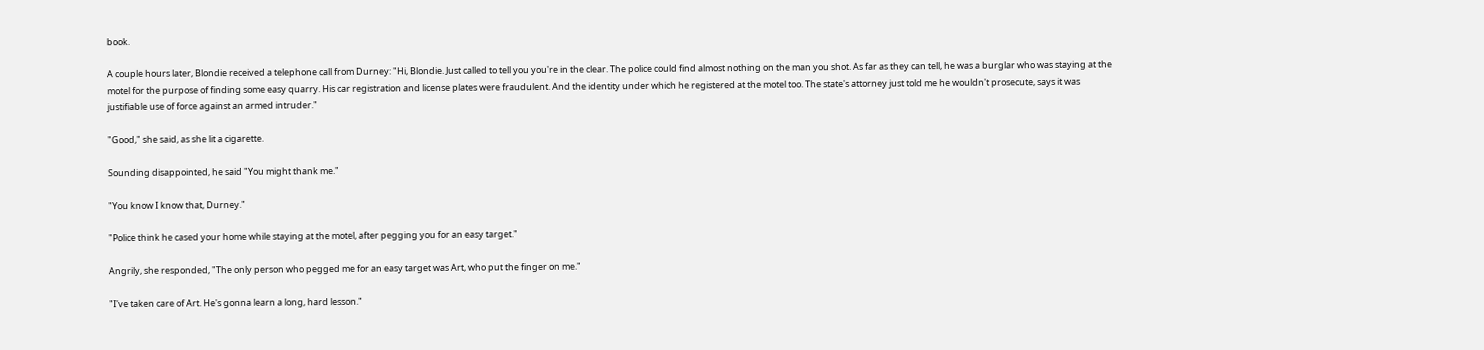book.

A couple hours later, Blondie received a telephone call from Durney: "Hi, Blondie. Just called to tell you you're in the clear. The police could find almost nothing on the man you shot. As far as they can tell, he was a burglar who was staying at the motel for the purpose of finding some easy quarry. His car registration and license plates were fraudulent. And the identity under which he registered at the motel too. The state's attorney just told me he wouldn't prosecute, says it was justifiable use of force against an armed intruder."

"Good," she said, as she lit a cigarette.

Sounding disappointed, he said "You might thank me."

"You know I know that, Durney."

"Police think he cased your home while staying at the motel, after pegging you for an easy target."

Angrily, she responded, "The only person who pegged me for an easy target was Art, who put the finger on me."

"I've taken care of Art. He's gonna learn a long, hard lesson."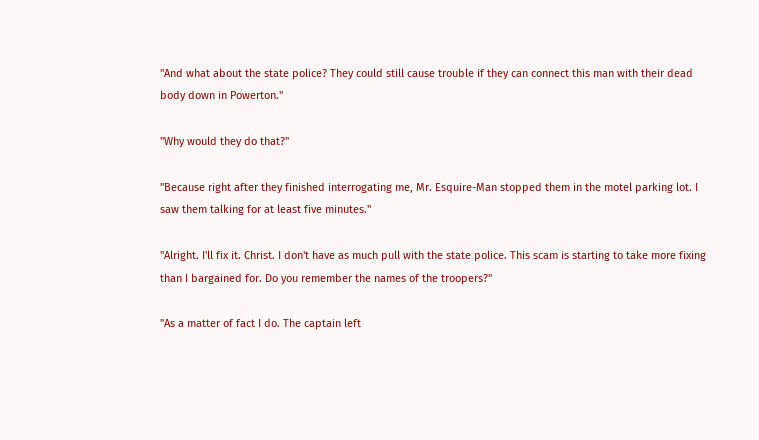"And what about the state police? They could still cause trouble if they can connect this man with their dead body down in Powerton."

"Why would they do that?"

"Because right after they finished interrogating me, Mr. Esquire-Man stopped them in the motel parking lot. I saw them talking for at least five minutes."

"Alright. I'll fix it. Christ. I don't have as much pull with the state police. This scam is starting to take more fixing than I bargained for. Do you remember the names of the troopers?"

"As a matter of fact I do. The captain left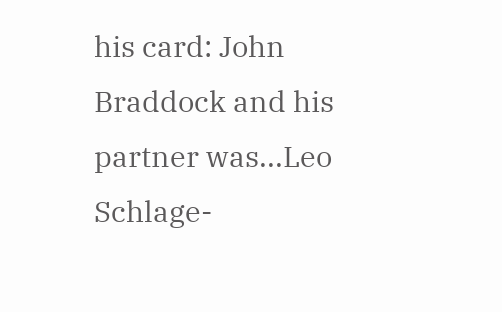his card: John Braddock and his partner was...Leo Schlage-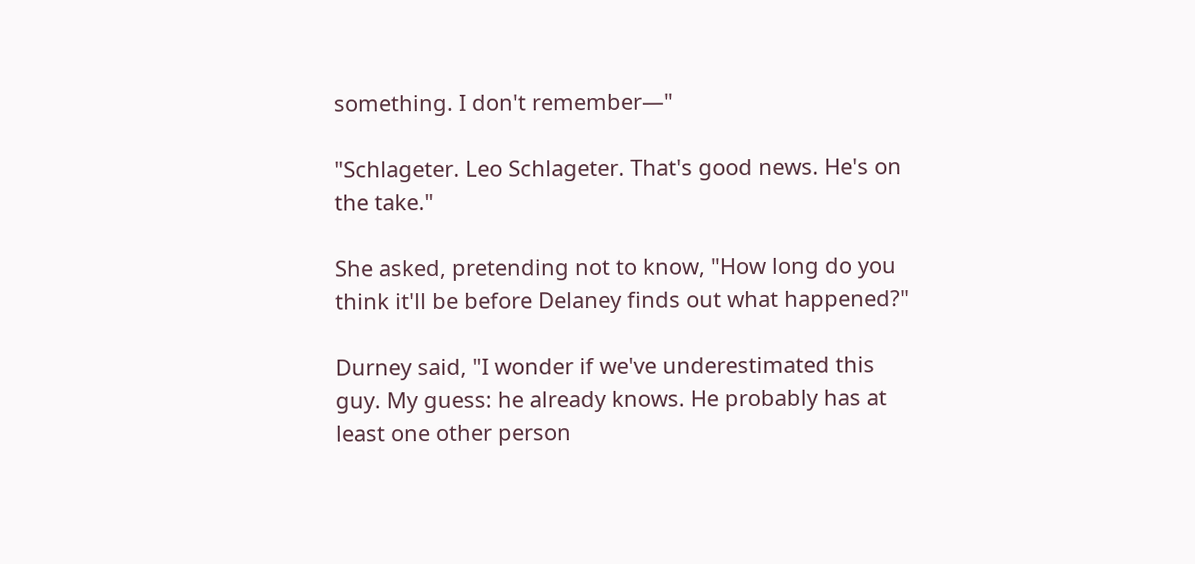something. I don't remember—"

"Schlageter. Leo Schlageter. That's good news. He's on the take."

She asked, pretending not to know, "How long do you think it'll be before Delaney finds out what happened?"

Durney said, "I wonder if we've underestimated this guy. My guess: he already knows. He probably has at least one other person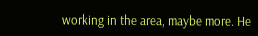working in the area, maybe more. He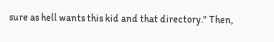sure as hell wants this kid and that directory." Then,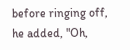before ringing off, he added, "Oh,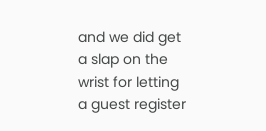and we did get a slap on the wrist for letting a guest register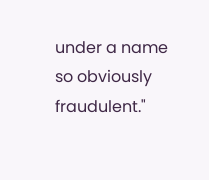under a name so obviously fraudulent."